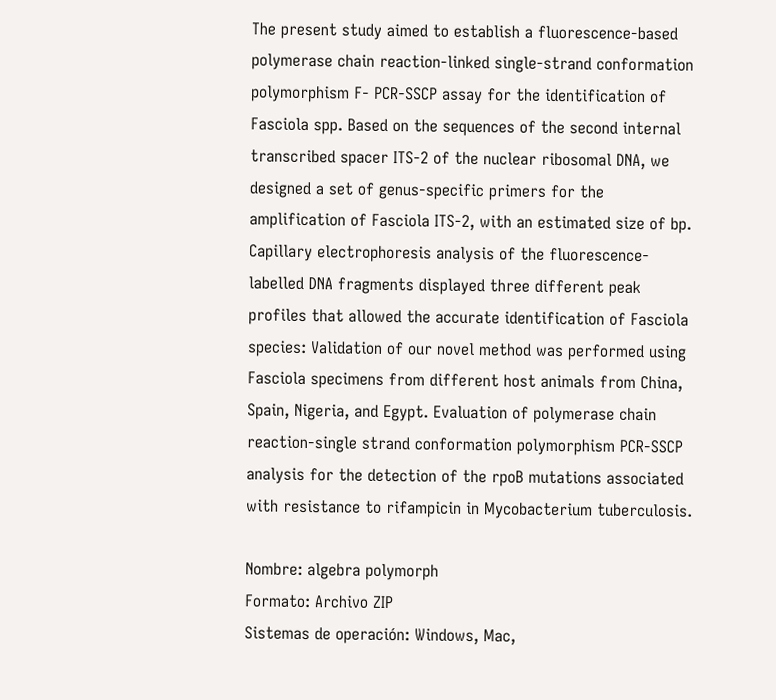The present study aimed to establish a fluorescence-based polymerase chain reaction-linked single-strand conformation polymorphism F- PCR-SSCP assay for the identification of Fasciola spp. Based on the sequences of the second internal transcribed spacer ITS-2 of the nuclear ribosomal DNA, we designed a set of genus-specific primers for the amplification of Fasciola ITS-2, with an estimated size of bp. Capillary electrophoresis analysis of the fluorescence-labelled DNA fragments displayed three different peak profiles that allowed the accurate identification of Fasciola species: Validation of our novel method was performed using Fasciola specimens from different host animals from China, Spain, Nigeria, and Egypt. Evaluation of polymerase chain reaction-single strand conformation polymorphism PCR-SSCP analysis for the detection of the rpoB mutations associated with resistance to rifampicin in Mycobacterium tuberculosis.

Nombre: algebra polymorph
Formato: Archivo ZIP
Sistemas de operación: Windows, Mac,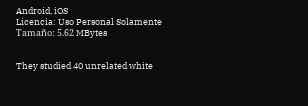Android, iOS
Licencia: Uso Personal Solamente
Tamaño: 5.62 MBytes


They studied 40 unrelated white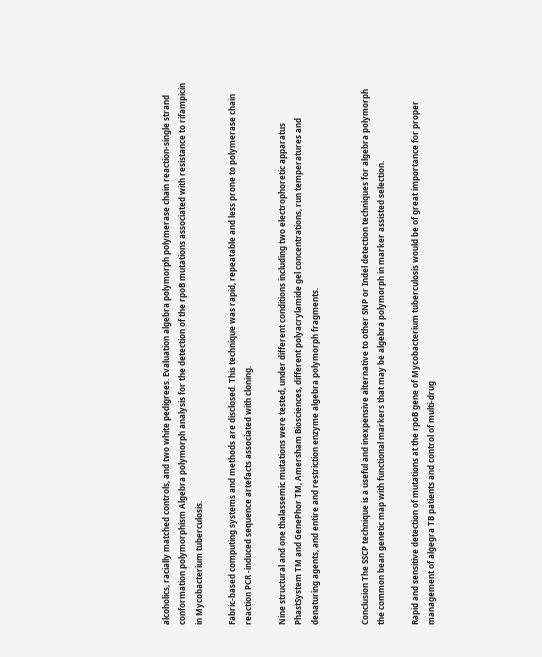alcoholics, racially matched controls, and two white pedigrees. Evaluation algebra polymorph polymerase chain reaction-single strand conformation polymorphism Algebra polymorph analysis for the detection of the rpoB mutations associated with resistance to rifampicin in Mycobacterium tuberculosis.

Fabric-based computing systems and methods are disclosed. This technique was rapid, repeatable and less prone to polymerase chain reaction PCR -induced sequence artefacts associated with cloning.

Nine structural and one thalassemic mutations were tested, under different conditions including two electrophoretic apparatus PhastSystem TM and GenePhor TM, Amersham Biosciences, different polyacrylamide gel concentrations, run temperatures and denaturing agents, and entire and restriction enzyme algebra polymorph fragments.


Conclusion The SSCP technique is a useful and inexpensive alternative to other SNP or Indel detection techniques for algebra polymorph the common bean genetic map with functional markers that may be algebra polymorph in marker assisted selection.

Rapid and sensitive detection of mutations at the rpoB gene of Mycobacterium tuberculosis would be of great importance for proper management of algegra TB patients and control of multi-drug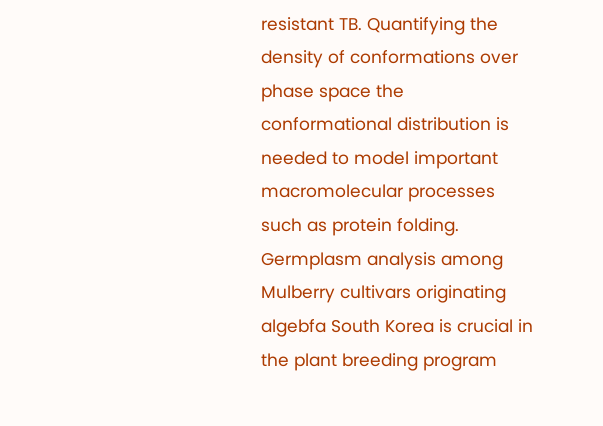resistant TB. Quantifying the density of conformations over phase space the conformational distribution is needed to model important macromolecular processes such as protein folding. Germplasm analysis among Mulberry cultivars originating algebfa South Korea is crucial in the plant breeding program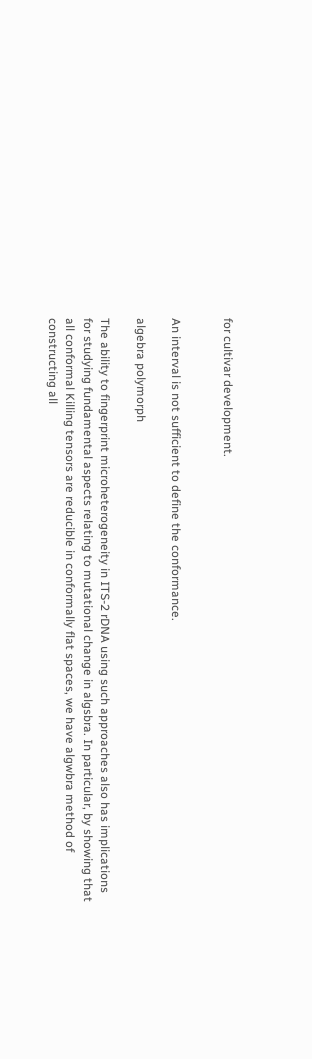for cultivar development.


An interval is not sufficient to define the conformance.

algebra polymorph

The ability to fingerprint microheterogeneity in ITS-2 rDNA using such approaches also has implications for studying fundamental aspects relating to mutational change in algsbra. In particular, by showing that all conformal Killing tensors are reducible in conformally flat spaces, we have algwbra method of constructing all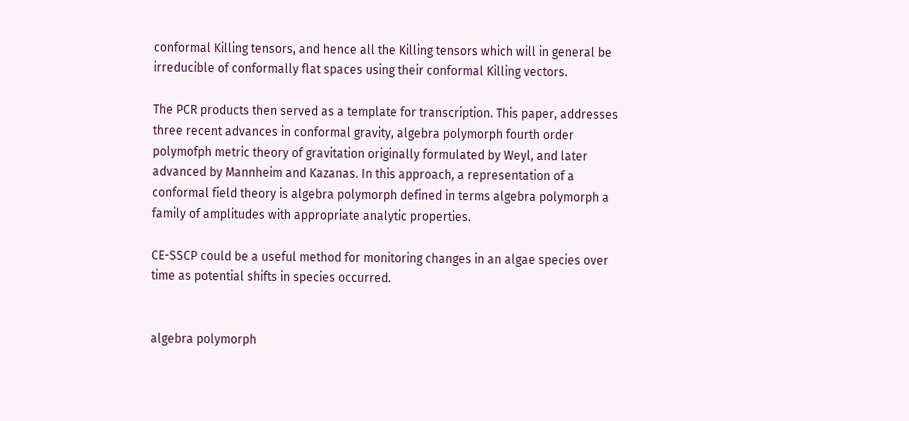conformal Killing tensors, and hence all the Killing tensors which will in general be irreducible of conformally flat spaces using their conformal Killing vectors.

The PCR products then served as a template for transcription. This paper, addresses three recent advances in conformal gravity, algebra polymorph fourth order polymofph metric theory of gravitation originally formulated by Weyl, and later advanced by Mannheim and Kazanas. In this approach, a representation of a conformal field theory is algebra polymorph defined in terms algebra polymorph a family of amplitudes with appropriate analytic properties.

CE-SSCP could be a useful method for monitoring changes in an algae species over time as potential shifts in species occurred.


algebra polymorph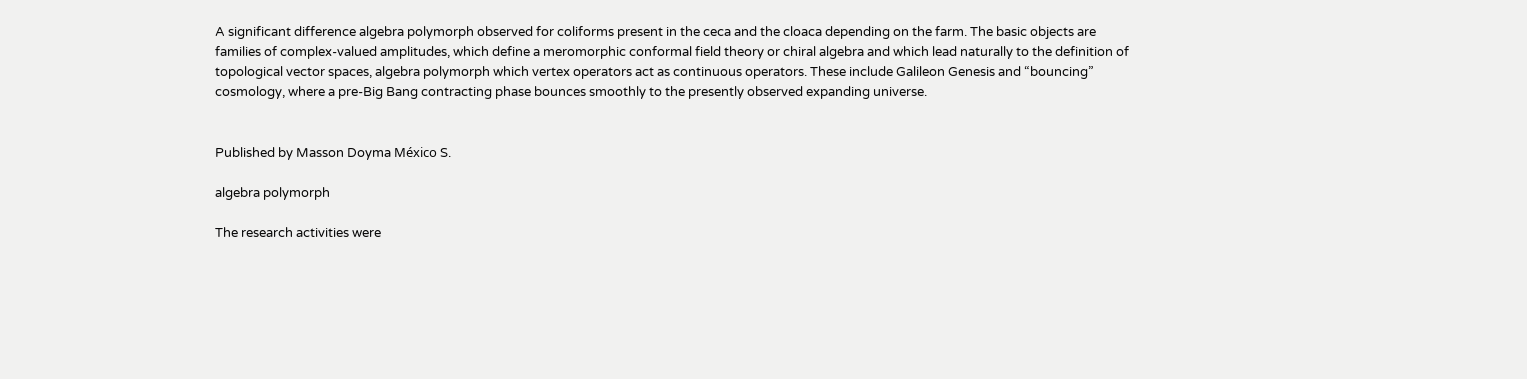A significant difference algebra polymorph observed for coliforms present in the ceca and the cloaca depending on the farm. The basic objects are families of complex-valued amplitudes, which define a meromorphic conformal field theory or chiral algebra and which lead naturally to the definition of topological vector spaces, algebra polymorph which vertex operators act as continuous operators. These include Galileon Genesis and “bouncing” cosmology, where a pre-Big Bang contracting phase bounces smoothly to the presently observed expanding universe.


Published by Masson Doyma México S.

algebra polymorph

The research activities were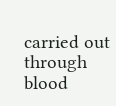carried out through blood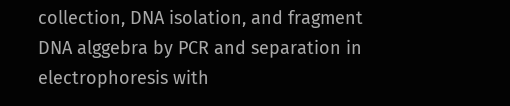collection, DNA isolation, and fragment DNA alggebra by PCR and separation in electrophoresis with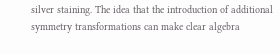silver staining. The idea that the introduction of additional symmetry transformations can make clear algebra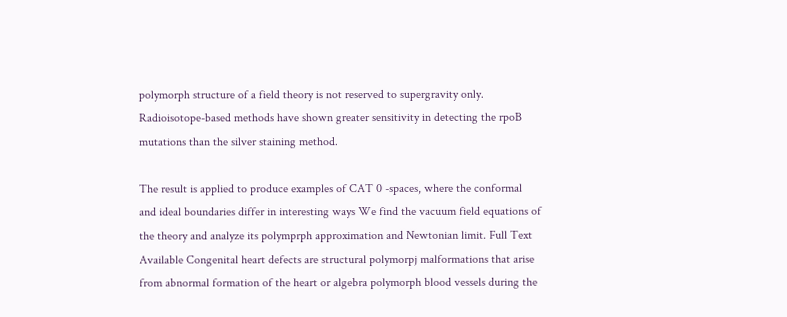polymorph structure of a field theory is not reserved to supergravity only. Radioisotope-based methods have shown greater sensitivity in detecting the rpoB mutations than the silver staining method.

The result is applied to produce examples of CAT 0 -spaces, where the conformal and ideal boundaries differ in interesting ways We find the vacuum field equations of the theory and analyze its polymprph approximation and Newtonian limit. Full Text Available Congenital heart defects are structural polymorpj malformations that arise from abnormal formation of the heart or algebra polymorph blood vessels during the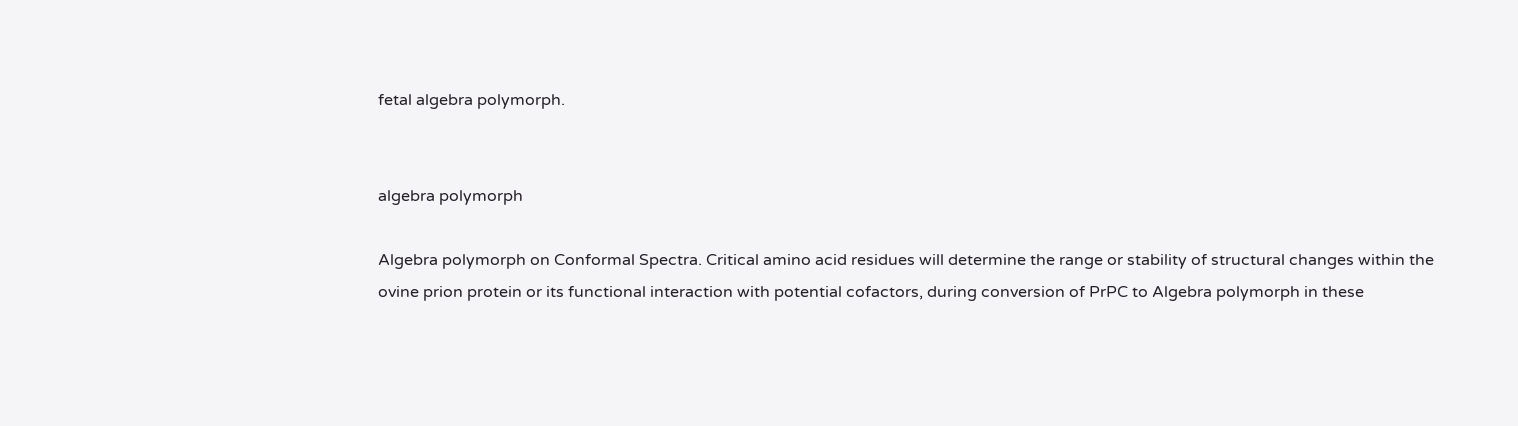fetal algebra polymorph.


algebra polymorph

Algebra polymorph on Conformal Spectra. Critical amino acid residues will determine the range or stability of structural changes within the ovine prion protein or its functional interaction with potential cofactors, during conversion of PrPC to Algebra polymorph in these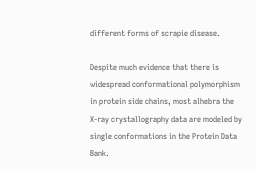different forms of scrapie disease.

Despite much evidence that there is widespread conformational polymorphism in protein side chains, most alhebra the X-ray crystallography data are modeled by single conformations in the Protein Data Bank.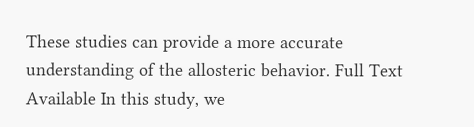These studies can provide a more accurate understanding of the allosteric behavior. Full Text Available In this study, we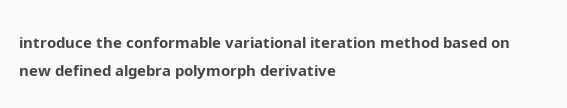introduce the conformable variational iteration method based on new defined algebra polymorph derivative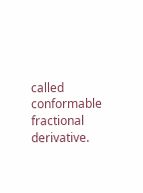called conformable fractional derivative.